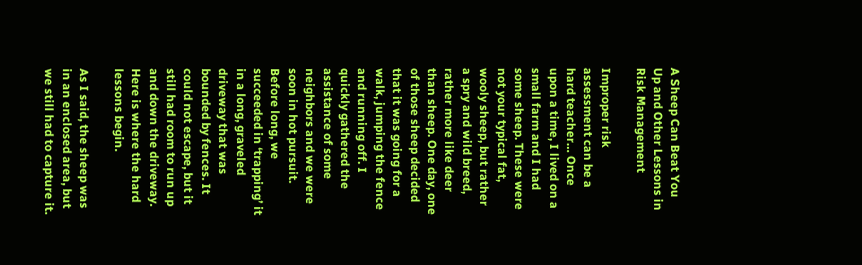A Sheep Can Beat You Up and Other Lessons in Risk Management

Improper risk assessment can be a hard teacher… Once upon a time, I lived on a small farm and I had some sheep. These were not your typical fat, wooly sheep, but rather a spry and wild breed, rather more like deer than sheep. One day, one of those sheep decided that it was going for a walk, jumping the fence and running off. I quickly gathered the assistance of some neighbors and we were soon in hot pursuit. Before long, we succeeded in ‘trapping’ it in a long, graveled driveway that was bounded by fences. It could not escape, but it still had room to run up and down the driveway. Here is where the hard lessons begin.

As I said, the sheep was in an enclosed area, but we still had to capture it.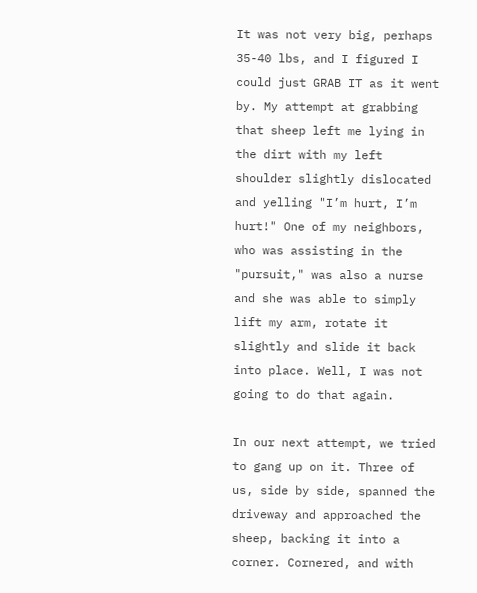It was not very big, perhaps 35-40 lbs, and I figured I could just GRAB IT as it went by. My attempt at grabbing that sheep left me lying in the dirt with my left shoulder slightly dislocated and yelling "I’m hurt, I’m hurt!" One of my neighbors, who was assisting in the "pursuit," was also a nurse and she was able to simply lift my arm, rotate it slightly and slide it back into place. Well, I was not going to do that again.

In our next attempt, we tried to gang up on it. Three of us, side by side, spanned the driveway and approached the sheep, backing it into a corner. Cornered, and with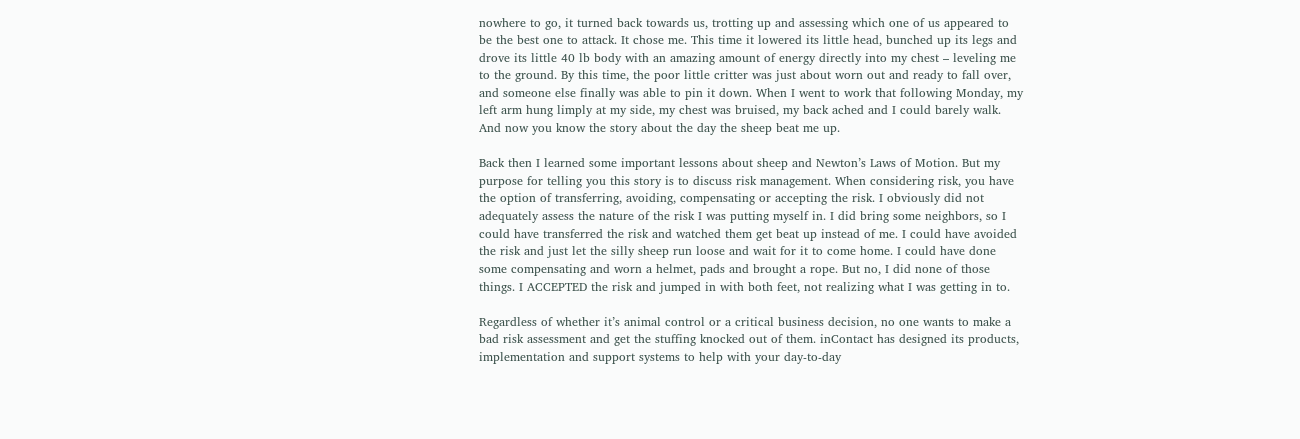nowhere to go, it turned back towards us, trotting up and assessing which one of us appeared to be the best one to attack. It chose me. This time it lowered its little head, bunched up its legs and drove its little 40 lb body with an amazing amount of energy directly into my chest – leveling me to the ground. By this time, the poor little critter was just about worn out and ready to fall over, and someone else finally was able to pin it down. When I went to work that following Monday, my left arm hung limply at my side, my chest was bruised, my back ached and I could barely walk. And now you know the story about the day the sheep beat me up.

Back then I learned some important lessons about sheep and Newton’s Laws of Motion. But my purpose for telling you this story is to discuss risk management. When considering risk, you have the option of transferring, avoiding, compensating or accepting the risk. I obviously did not adequately assess the nature of the risk I was putting myself in. I did bring some neighbors, so I could have transferred the risk and watched them get beat up instead of me. I could have avoided the risk and just let the silly sheep run loose and wait for it to come home. I could have done some compensating and worn a helmet, pads and brought a rope. But no, I did none of those things. I ACCEPTED the risk and jumped in with both feet, not realizing what I was getting in to.

Regardless of whether it’s animal control or a critical business decision, no one wants to make a bad risk assessment and get the stuffing knocked out of them. inContact has designed its products, implementation and support systems to help with your day-to-day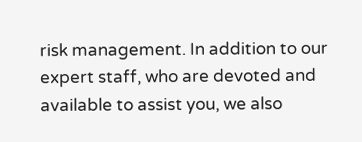risk management. In addition to our expert staff, who are devoted and available to assist you, we also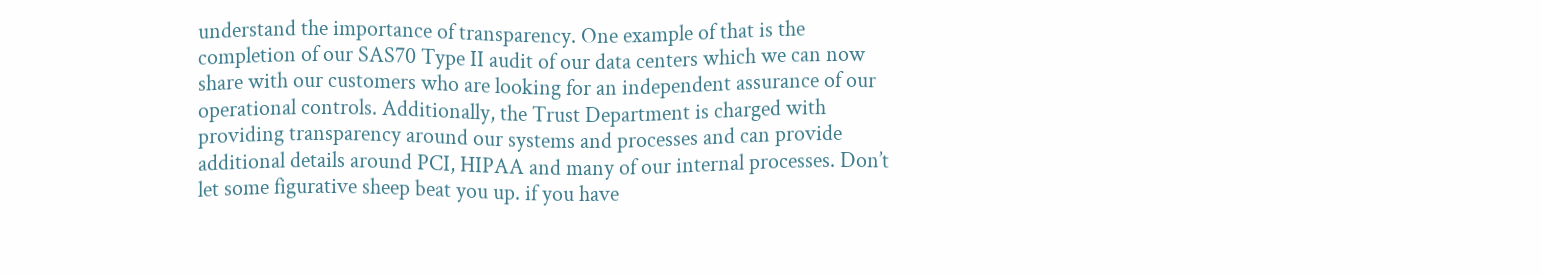understand the importance of transparency. One example of that is the completion of our SAS70 Type II audit of our data centers which we can now share with our customers who are looking for an independent assurance of our operational controls. Additionally, the Trust Department is charged with providing transparency around our systems and processes and can provide additional details around PCI, HIPAA and many of our internal processes. Don’t let some figurative sheep beat you up. if you have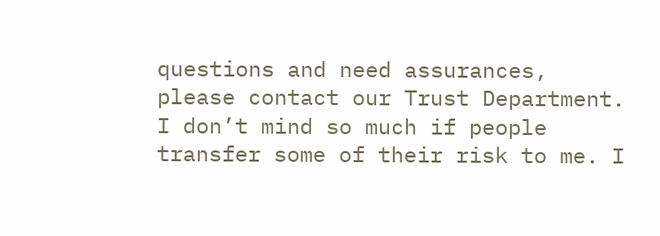questions and need assurances, please contact our Trust Department. I don’t mind so much if people transfer some of their risk to me. I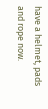have a helmet, pads and rope now.